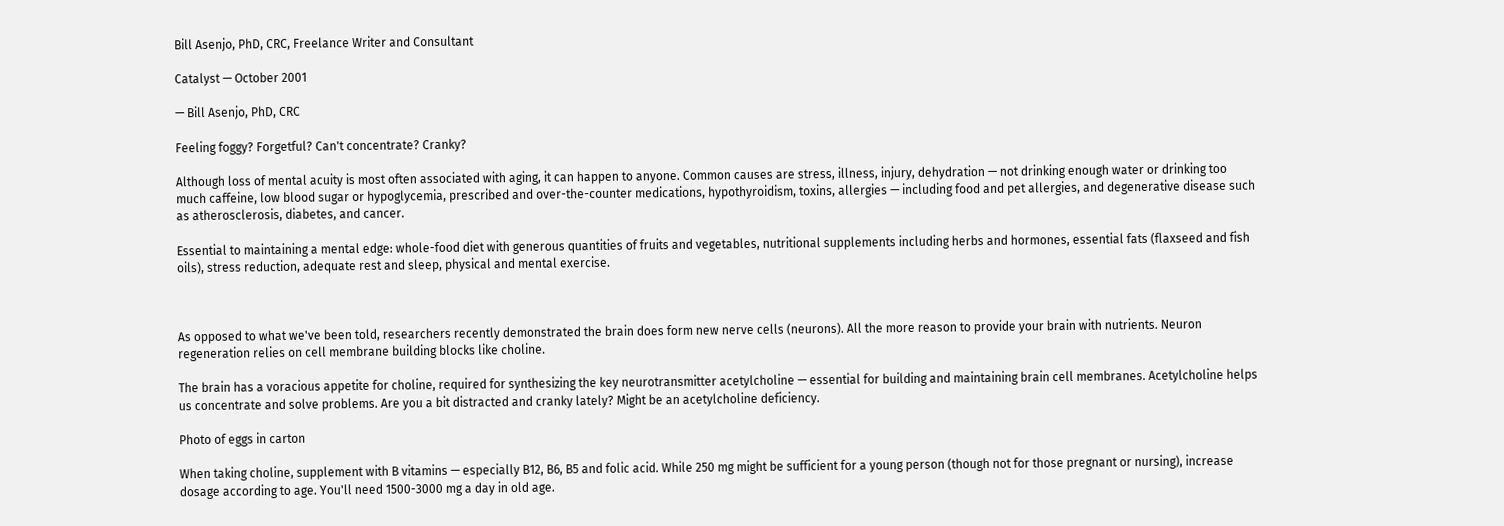Bill Asenjo, PhD, CRC, Freelance Writer and Consultant

Catalyst — October 2001

— Bill Asenjo, PhD, CRC

Feeling foggy? Forgetful? Can't concentrate? Cranky?

Although loss of mental acuity is most often associated with aging, it can happen to anyone. Common causes are stress, illness, injury, dehydration — not drinking enough water or drinking too much caffeine, low blood sugar or hypoglycemia, prescribed and over-the-counter medications, hypothyroidism, toxins, allergies — including food and pet allergies, and degenerative disease such as atherosclerosis, diabetes, and cancer.

Essential to maintaining a mental edge: whole-food diet with generous quantities of fruits and vegetables, nutritional supplements including herbs and hormones, essential fats (flaxseed and fish oils), stress reduction, adequate rest and sleep, physical and mental exercise.



As opposed to what we've been told, researchers recently demonstrated the brain does form new nerve cells (neurons). All the more reason to provide your brain with nutrients. Neuron regeneration relies on cell membrane building blocks like choline.

The brain has a voracious appetite for choline, required for synthesizing the key neurotransmitter acetylcholine — essential for building and maintaining brain cell membranes. Acetylcholine helps us concentrate and solve problems. Are you a bit distracted and cranky lately? Might be an acetylcholine deficiency.

Photo of eggs in carton

When taking choline, supplement with B vitamins — especially B12, B6, B5 and folic acid. While 250 mg might be sufficient for a young person (though not for those pregnant or nursing), increase dosage according to age. You'll need 1500-3000 mg a day in old age.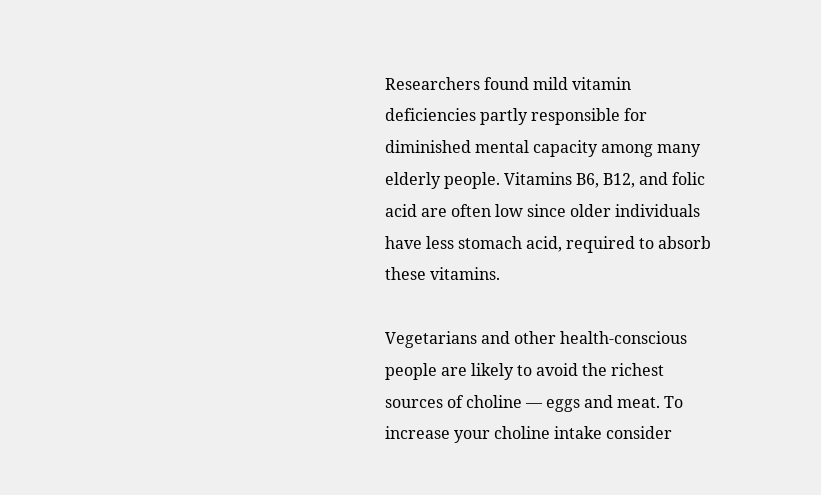Researchers found mild vitamin deficiencies partly responsible for diminished mental capacity among many elderly people. Vitamins B6, B12, and folic acid are often low since older individuals have less stomach acid, required to absorb these vitamins.

Vegetarians and other health-conscious people are likely to avoid the richest sources of choline — eggs and meat. To increase your choline intake consider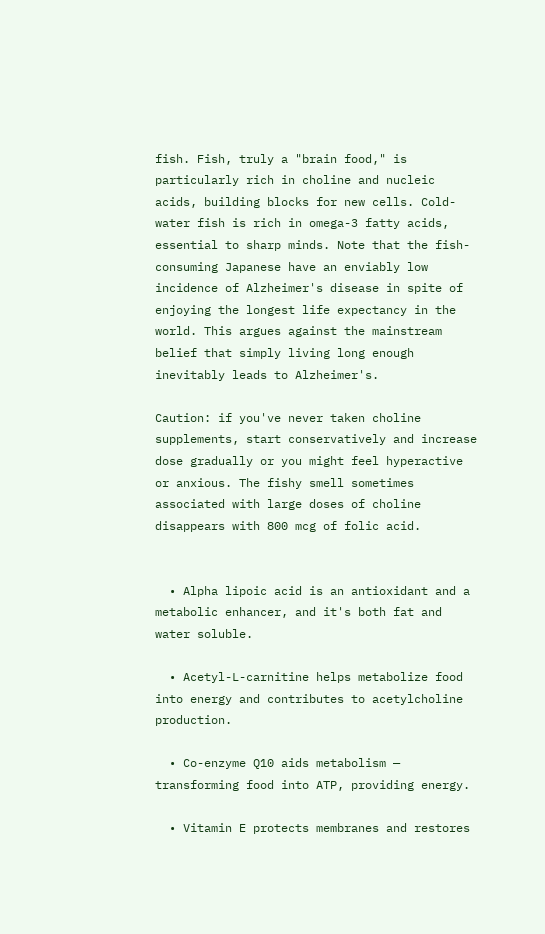fish. Fish, truly a "brain food," is particularly rich in choline and nucleic acids, building blocks for new cells. Cold-water fish is rich in omega-3 fatty acids, essential to sharp minds. Note that the fish-consuming Japanese have an enviably low incidence of Alzheimer's disease in spite of enjoying the longest life expectancy in the world. This argues against the mainstream belief that simply living long enough inevitably leads to Alzheimer's.

Caution: if you've never taken choline supplements, start conservatively and increase dose gradually or you might feel hyperactive or anxious. The fishy smell sometimes associated with large doses of choline disappears with 800 mcg of folic acid.


  • Alpha lipoic acid is an antioxidant and a metabolic enhancer, and it's both fat and water soluble.

  • Acetyl-L-carnitine helps metabolize food into energy and contributes to acetylcholine production.

  • Co-enzyme Q10 aids metabolism — transforming food into ATP, providing energy.

  • Vitamin E protects membranes and restores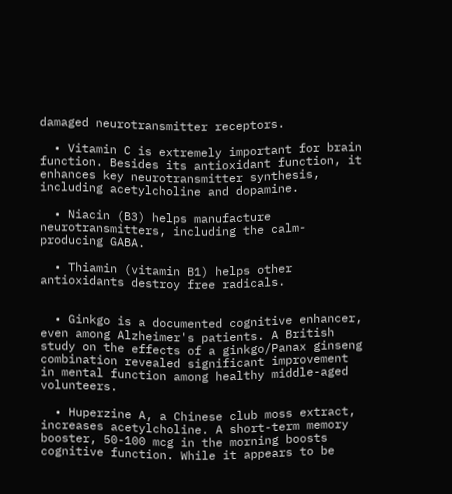damaged neurotransmitter receptors.

  • Vitamin C is extremely important for brain function. Besides its antioxidant function, it enhances key neurotransmitter synthesis, including acetylcholine and dopamine.

  • Niacin (B3) helps manufacture neurotransmitters, including the calm-producing GABA.

  • Thiamin (vitamin B1) helps other antioxidants destroy free radicals.


  • Ginkgo is a documented cognitive enhancer, even among Alzheimer's patients. A British study on the effects of a ginkgo/Panax ginseng combination revealed significant improvement in mental function among healthy middle-aged volunteers.

  • Huperzine A, a Chinese club moss extract, increases acetylcholine. A short-term memory booster, 50-100 mcg in the morning boosts cognitive function. While it appears to be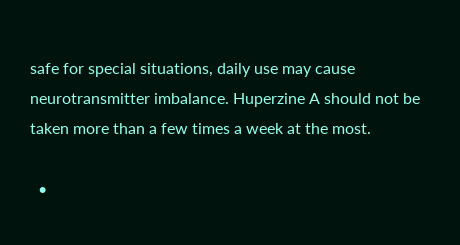safe for special situations, daily use may cause neurotransmitter imbalance. Huperzine A should not be taken more than a few times a week at the most.

  •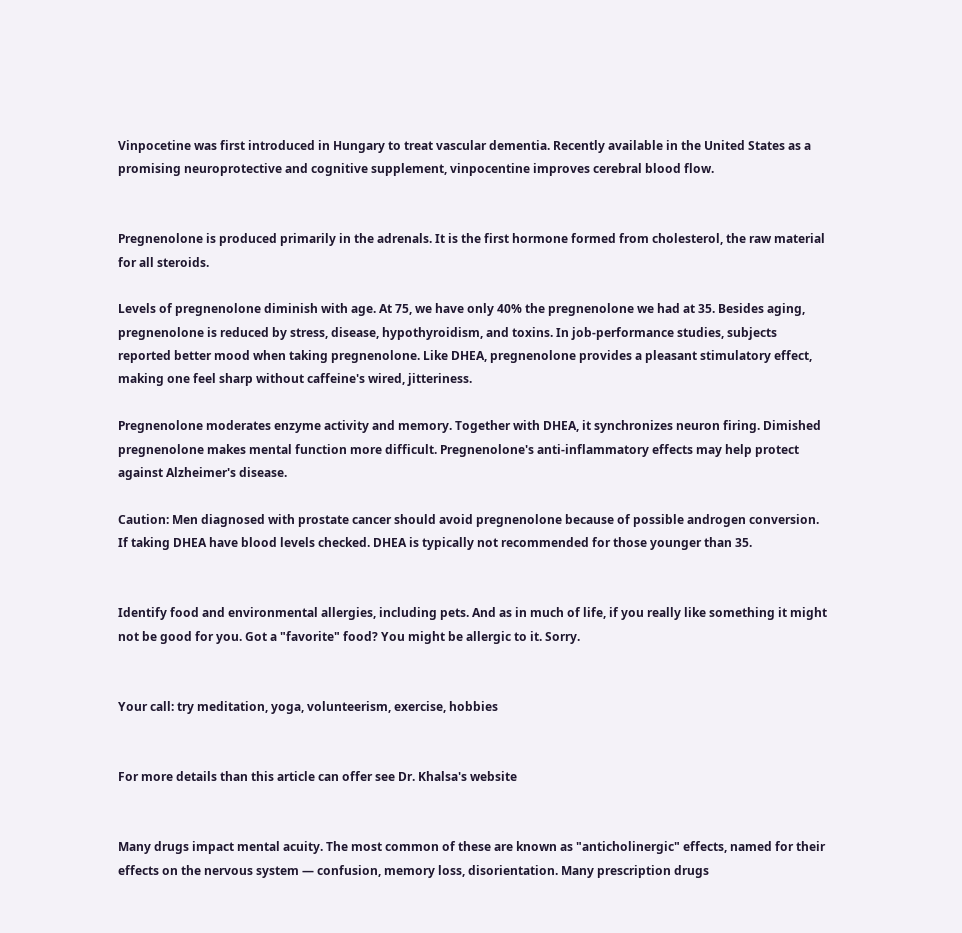Vinpocetine was first introduced in Hungary to treat vascular dementia. Recently available in the United States as a promising neuroprotective and cognitive supplement, vinpocentine improves cerebral blood flow.


Pregnenolone is produced primarily in the adrenals. It is the first hormone formed from cholesterol, the raw material for all steroids.

Levels of pregnenolone diminish with age. At 75, we have only 40% the pregnenolone we had at 35. Besides aging, pregnenolone is reduced by stress, disease, hypothyroidism, and toxins. In job-performance studies, subjects reported better mood when taking pregnenolone. Like DHEA, pregnenolone provides a pleasant stimulatory effect, making one feel sharp without caffeine's wired, jitteriness.

Pregnenolone moderates enzyme activity and memory. Together with DHEA, it synchronizes neuron firing. Dimished pregnenolone makes mental function more difficult. Pregnenolone's anti-inflammatory effects may help protect against Alzheimer's disease.

Caution: Men diagnosed with prostate cancer should avoid pregnenolone because of possible androgen conversion. If taking DHEA have blood levels checked. DHEA is typically not recommended for those younger than 35.


Identify food and environmental allergies, including pets. And as in much of life, if you really like something it might not be good for you. Got a "favorite" food? You might be allergic to it. Sorry.


Your call: try meditation, yoga, volunteerism, exercise, hobbies


For more details than this article can offer see Dr. Khalsa's website


Many drugs impact mental acuity. The most common of these are known as "anticholinergic" effects, named for their effects on the nervous system — confusion, memory loss, disorientation. Many prescription drugs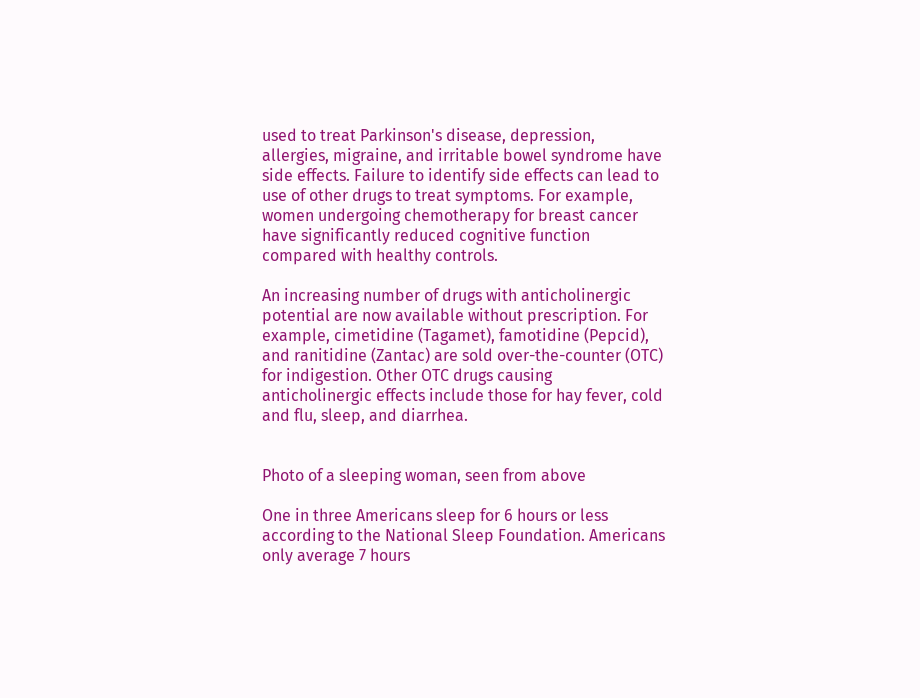used to treat Parkinson's disease, depression, allergies, migraine, and irritable bowel syndrome have side effects. Failure to identify side effects can lead to use of other drugs to treat symptoms. For example, women undergoing chemotherapy for breast cancer have significantly reduced cognitive function compared with healthy controls.

An increasing number of drugs with anticholinergic potential are now available without prescription. For example, cimetidine (Tagamet), famotidine (Pepcid), and ranitidine (Zantac) are sold over-the-counter (OTC) for indigestion. Other OTC drugs causing anticholinergic effects include those for hay fever, cold and flu, sleep, and diarrhea.


Photo of a sleeping woman, seen from above

One in three Americans sleep for 6 hours or less according to the National Sleep Foundation. Americans only average 7 hours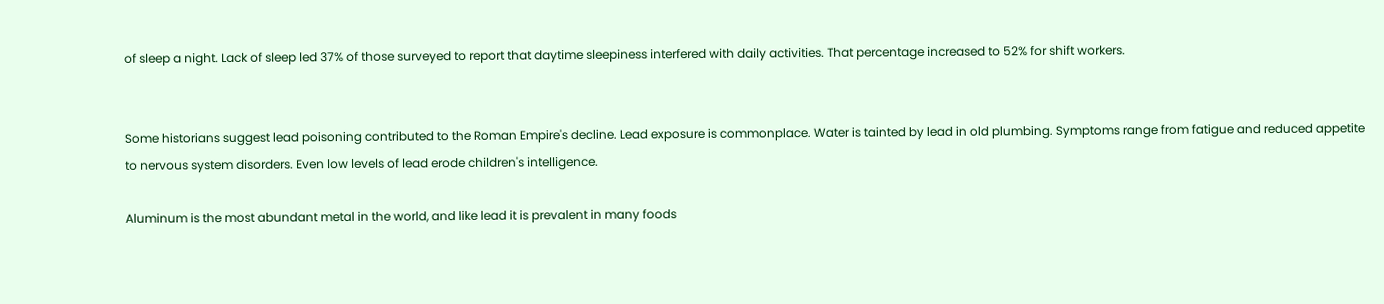of sleep a night. Lack of sleep led 37% of those surveyed to report that daytime sleepiness interfered with daily activities. That percentage increased to 52% for shift workers.


Some historians suggest lead poisoning contributed to the Roman Empire's decline. Lead exposure is commonplace. Water is tainted by lead in old plumbing. Symptoms range from fatigue and reduced appetite to nervous system disorders. Even low levels of lead erode children's intelligence.

Aluminum is the most abundant metal in the world, and like lead it is prevalent in many foods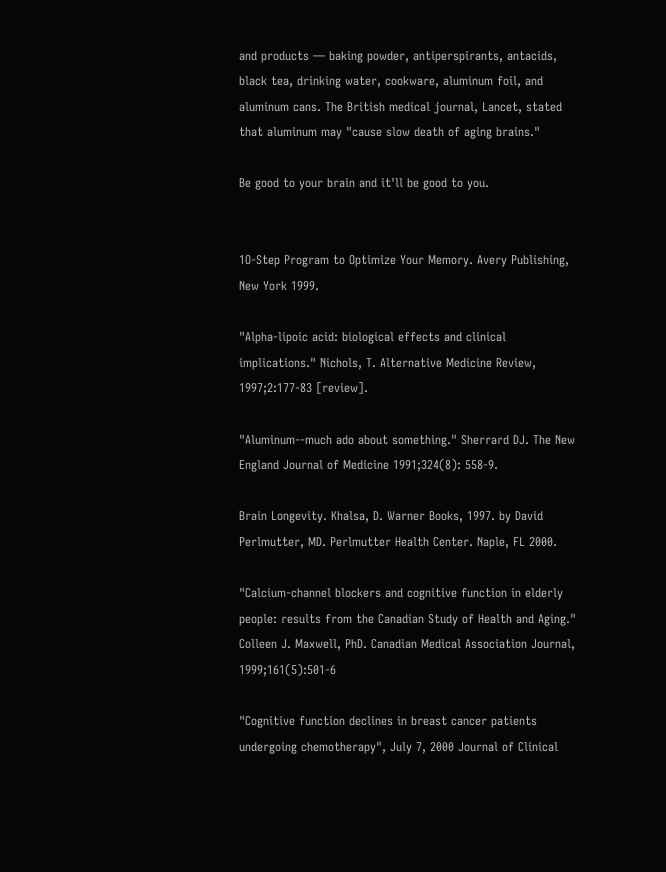and products — baking powder, antiperspirants, antacids, black tea, drinking water, cookware, aluminum foil, and aluminum cans. The British medical journal, Lancet, stated that aluminum may "cause slow death of aging brains."

Be good to your brain and it'll be good to you.


1O-Step Program to Optimize Your Memory. Avery Publishing, New York 1999.

"Alpha-lipoic acid: biological effects and clinical implications." Nichols, T. Alternative Medicine Review, 1997;2:177-83 [review].

"Aluminum--much ado about something." Sherrard DJ. The New England Journal of Medicine 1991;324(8): 558-9.

Brain Longevity. Khalsa, D. Warner Books, 1997. by David Perlmutter, MD. Perlmutter Health Center. Naple, FL 2000.

"Calcium-channel blockers and cognitive function in elderly people: results from the Canadian Study of Health and Aging." Colleen J. Maxwell, PhD. Canadian Medical Association Journal, 1999;161(5):501-6

"Cognitive function declines in breast cancer patients undergoing chemotherapy", July 7, 2000 Journal of Clinical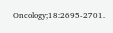Oncology;18:2695-2701.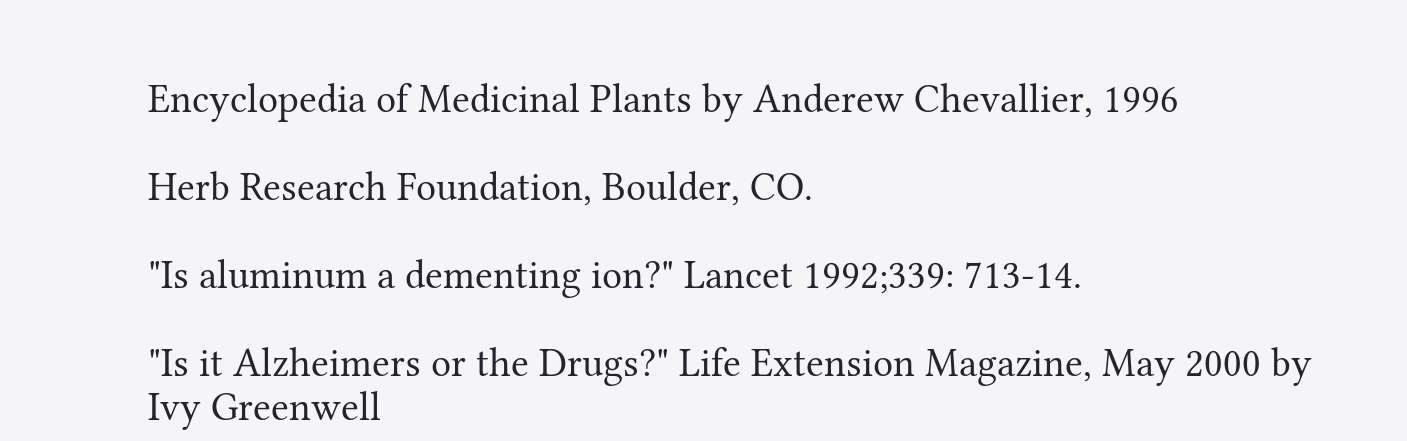Encyclopedia of Medicinal Plants by Anderew Chevallier, 1996

Herb Research Foundation, Boulder, CO.

"Is aluminum a dementing ion?" Lancet 1992;339: 713-14.

"Is it Alzheimers or the Drugs?" Life Extension Magazine, May 2000 by Ivy Greenwell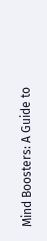Mind Boosters: A Guide to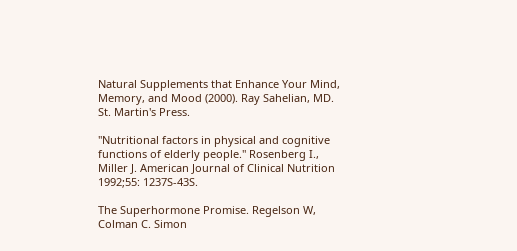Natural Supplements that Enhance Your Mind, Memory, and Mood (2000). Ray Sahelian, MD. St. Martin's Press.

"Nutritional factors in physical and cognitive functions of elderly people." Rosenberg I., Miller J. American Journal of Clinical Nutrition 1992;55: 1237S-43S.

The Superhormone Promise. Regelson W, Colman C. Simon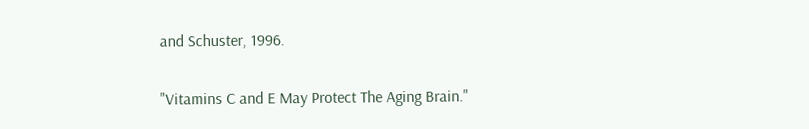and Schuster, 1996.

"Vitamins C and E May Protect The Aging Brain."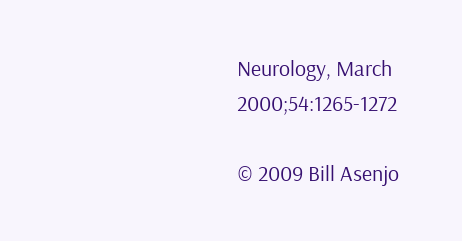Neurology, March 2000;54:1265-1272

© 2009 Bill Asenjo